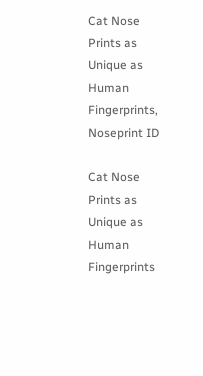Cat Nose Prints as Unique as Human Fingerprints, Noseprint ID

Cat Nose Prints as Unique as Human Fingerprints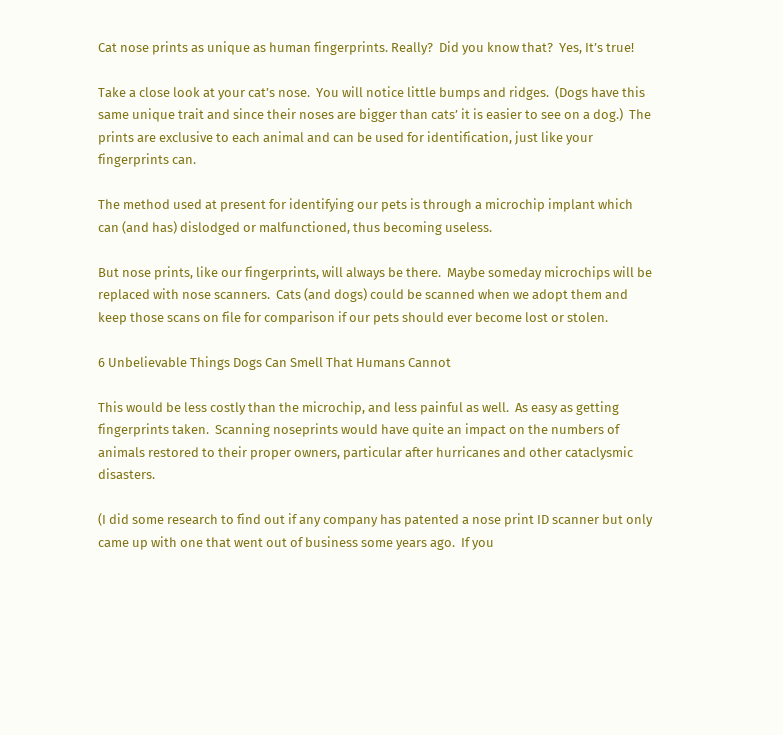Cat nose prints as unique as human fingerprints. Really?  Did you know that?  Yes, It’s true!

Take a close look at your cat’s nose.  You will notice little bumps and ridges.  (Dogs have this same unique trait and since their noses are bigger than cats’ it is easier to see on a dog.)  The prints are exclusive to each animal and can be used for identification, just like your fingerprints can.

The method used at present for identifying our pets is through a microchip implant which can (and has) dislodged or malfunctioned, thus becoming useless.

But nose prints, like our fingerprints, will always be there.  Maybe someday microchips will be replaced with nose scanners.  Cats (and dogs) could be scanned when we adopt them and keep those scans on file for comparison if our pets should ever become lost or stolen.

6 Unbelievable Things Dogs Can Smell That Humans Cannot

This would be less costly than the microchip, and less painful as well.  As easy as getting fingerprints taken.  Scanning noseprints would have quite an impact on the numbers of animals restored to their proper owners, particular after hurricanes and other cataclysmic disasters.

(I did some research to find out if any company has patented a nose print ID scanner but only came up with one that went out of business some years ago.  If you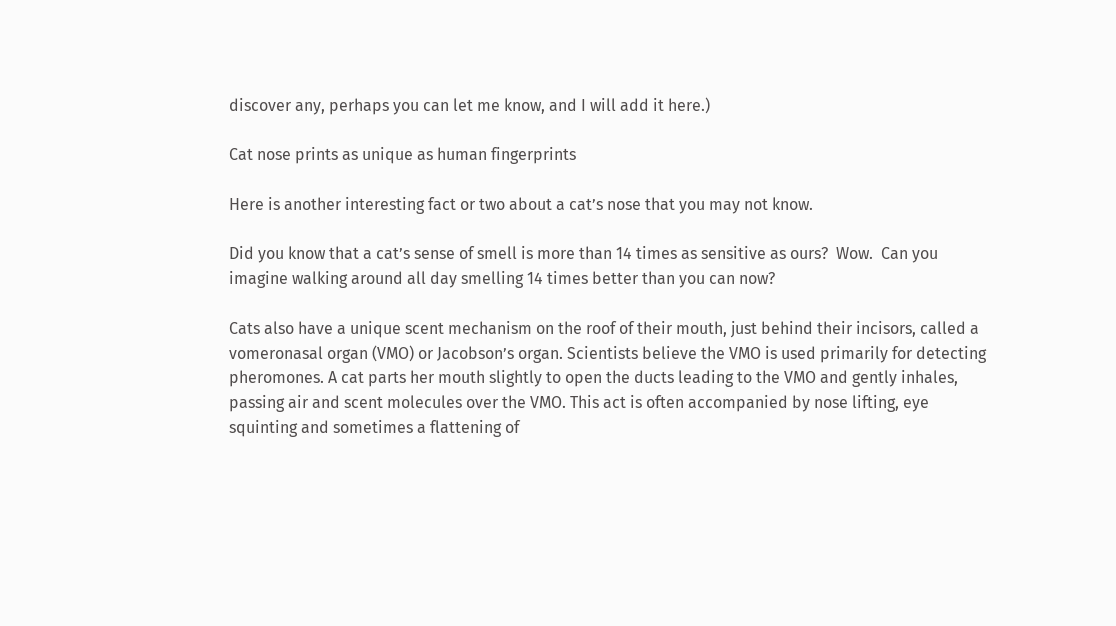discover any, perhaps you can let me know, and I will add it here.)

Cat nose prints as unique as human fingerprints

Here is another interesting fact or two about a cat’s nose that you may not know.

Did you know that a cat’s sense of smell is more than 14 times as sensitive as ours?  Wow.  Can you imagine walking around all day smelling 14 times better than you can now?

Cats also have a unique scent mechanism on the roof of their mouth, just behind their incisors, called a vomeronasal organ (VMO) or Jacobson’s organ. Scientists believe the VMO is used primarily for detecting pheromones. A cat parts her mouth slightly to open the ducts leading to the VMO and gently inhales, passing air and scent molecules over the VMO. This act is often accompanied by nose lifting, eye squinting and sometimes a flattening of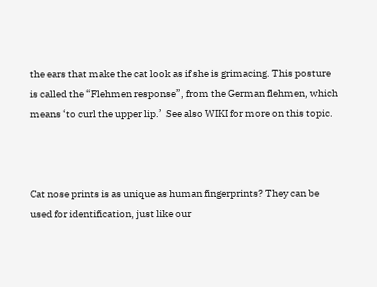the ears that make the cat look as if she is grimacing. This posture is called the “Flehmen response”, from the German flehmen, which means ‘to curl the upper lip.’  See also WIKI for more on this topic.



Cat nose prints is as unique as human fingerprints? They can be used for identification, just like our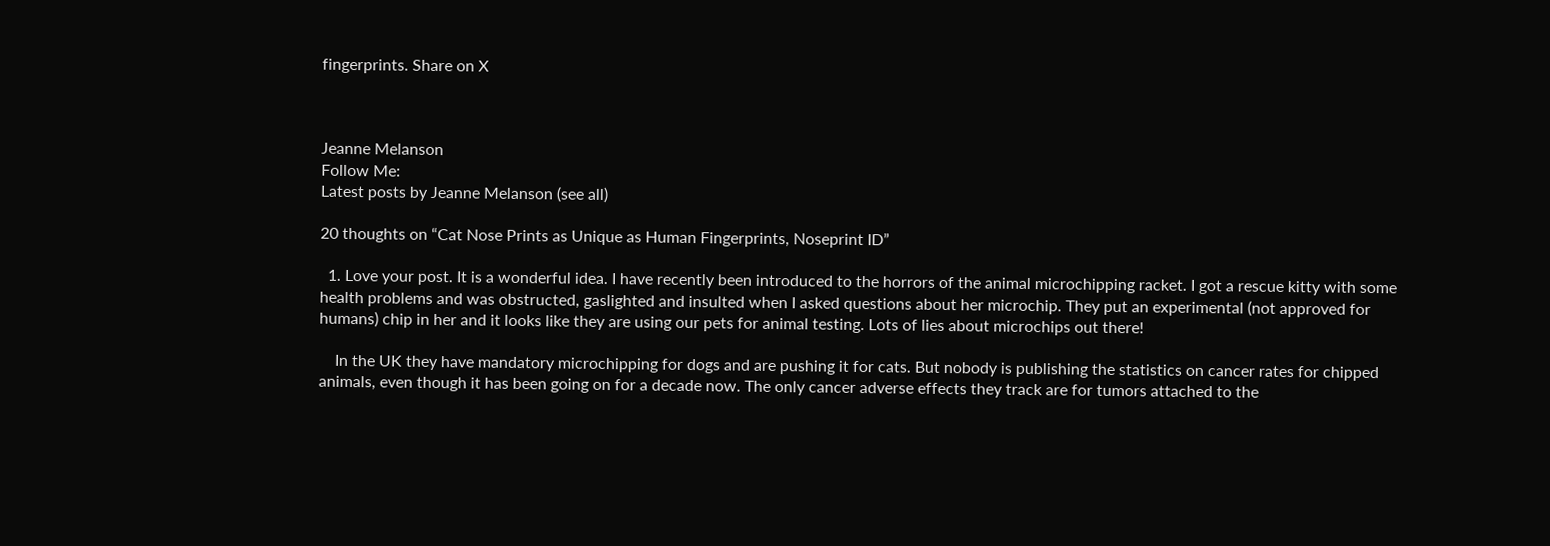fingerprints. Share on X



Jeanne Melanson
Follow Me:
Latest posts by Jeanne Melanson (see all)

20 thoughts on “Cat Nose Prints as Unique as Human Fingerprints, Noseprint ID”

  1. Love your post. It is a wonderful idea. I have recently been introduced to the horrors of the animal microchipping racket. I got a rescue kitty with some health problems and was obstructed, gaslighted and insulted when I asked questions about her microchip. They put an experimental (not approved for humans) chip in her and it looks like they are using our pets for animal testing. Lots of lies about microchips out there!

    In the UK they have mandatory microchipping for dogs and are pushing it for cats. But nobody is publishing the statistics on cancer rates for chipped animals, even though it has been going on for a decade now. The only cancer adverse effects they track are for tumors attached to the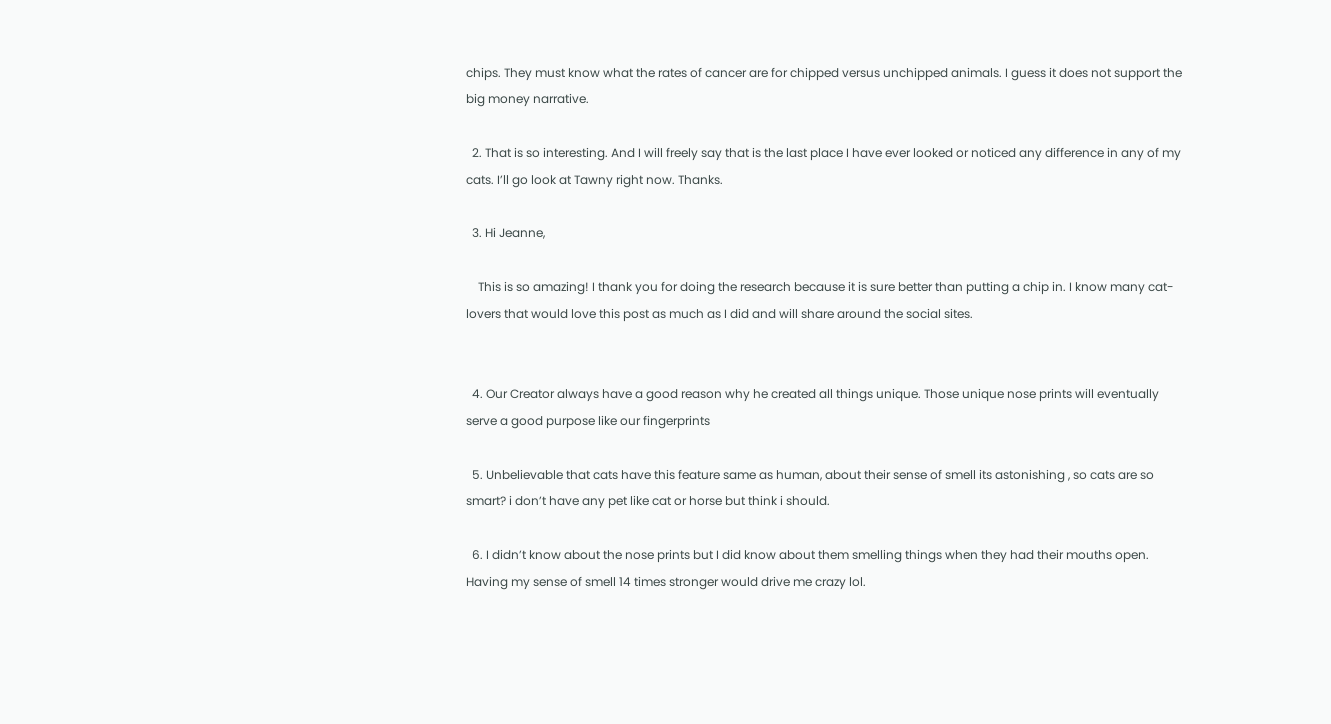chips. They must know what the rates of cancer are for chipped versus unchipped animals. I guess it does not support the big money narrative.

  2. That is so interesting. And I will freely say that is the last place I have ever looked or noticed any difference in any of my cats. I’ll go look at Tawny right now. Thanks.

  3. Hi Jeanne,

    This is so amazing! I thank you for doing the research because it is sure better than putting a chip in. I know many cat-lovers that would love this post as much as I did and will share around the social sites.


  4. Our Creator always have a good reason why he created all things unique. Those unique nose prints will eventually serve a good purpose like our fingerprints

  5. Unbelievable that cats have this feature same as human, about their sense of smell its astonishing , so cats are so smart? i don’t have any pet like cat or horse but think i should.

  6. I didn’t know about the nose prints but I did know about them smelling things when they had their mouths open. Having my sense of smell 14 times stronger would drive me crazy lol.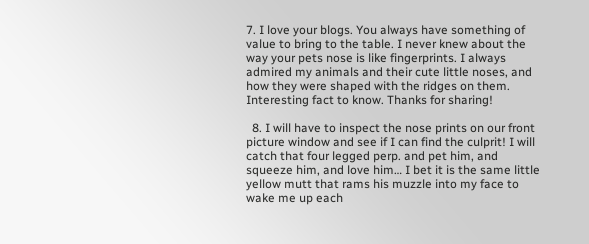7. I love your blogs. You always have something of value to bring to the table. I never knew about the way your pets nose is like fingerprints. I always admired my animals and their cute little noses, and how they were shaped with the ridges on them. Interesting fact to know. Thanks for sharing!

  8. I will have to inspect the nose prints on our front picture window and see if I can find the culprit! I will catch that four legged perp. and pet him, and squeeze him, and love him… I bet it is the same little yellow mutt that rams his muzzle into my face to wake me up each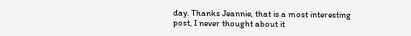day. Thanks Jeannie, that is a most interesting post, I never thought about it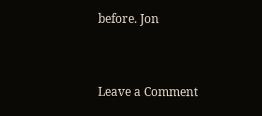before. Jon


Leave a Comment